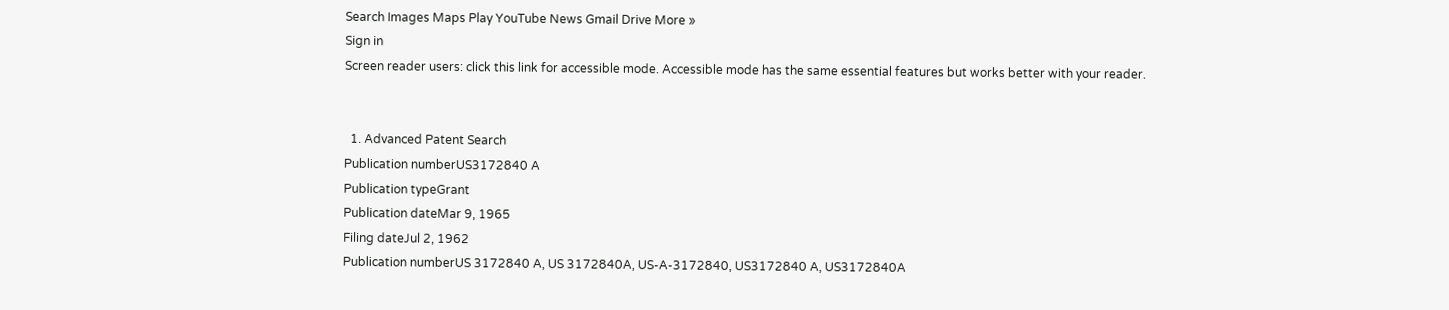Search Images Maps Play YouTube News Gmail Drive More »
Sign in
Screen reader users: click this link for accessible mode. Accessible mode has the same essential features but works better with your reader.


  1. Advanced Patent Search
Publication numberUS3172840 A
Publication typeGrant
Publication dateMar 9, 1965
Filing dateJul 2, 1962
Publication numberUS 3172840 A, US 3172840A, US-A-3172840, US3172840 A, US3172840A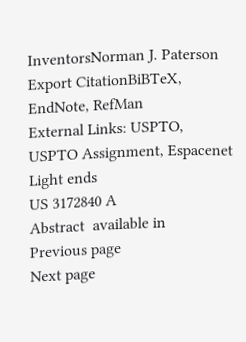InventorsNorman J. Paterson
Export CitationBiBTeX, EndNote, RefMan
External Links: USPTO, USPTO Assignment, Espacenet
Light ends
US 3172840 A
Abstract  available in
Previous page
Next page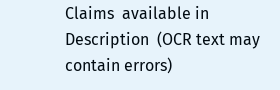Claims  available in
Description  (OCR text may contain errors)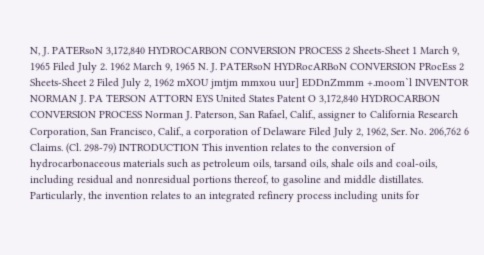N, J. PATERsoN 3,172,840 HYDROCARBON CONVERSION PROCESS 2 Sheets-Sheet 1 March 9, 1965 Filed July 2. 1962 March 9, 1965 N. J. PATERsoN HYDRocARBoN CONVERSION PRocEss 2 Sheets-Sheet 2 Filed July 2, 1962 mXOU jmtjm mmxou uur] EDDnZmmm +.moom`l INVENTOR NORMAN J. PA TERSON ATTORN EYS United States Patent O 3,172,840 HYDROCARBON CONVERSION PROCESS Norman J. Paterson, San Rafael, Calif., assigner to California Research Corporation, San Francisco, Calif., a corporation of Delaware Filed July 2, 1962, Ser. No. 206,762 6 Claims. (Cl. 298-79) INTRODUCTION This invention relates to the conversion of hydrocarbonaceous materials such as petroleum oils, tarsand oils, shale oils and coal-oils, including residual and nonresidual portions thereof, to gasoline and middle distillates. Particularly, the invention relates to an integrated refinery process including units for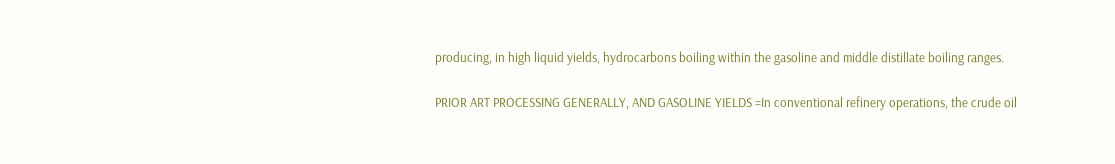producing, in high liquid yields, hydrocarbons boiling within the gasoline and middle distillate boiling ranges.

PRIOR ART PROCESSING GENERALLY, AND GASOLINE YIELDS =In conventional refinery operations, the crude oil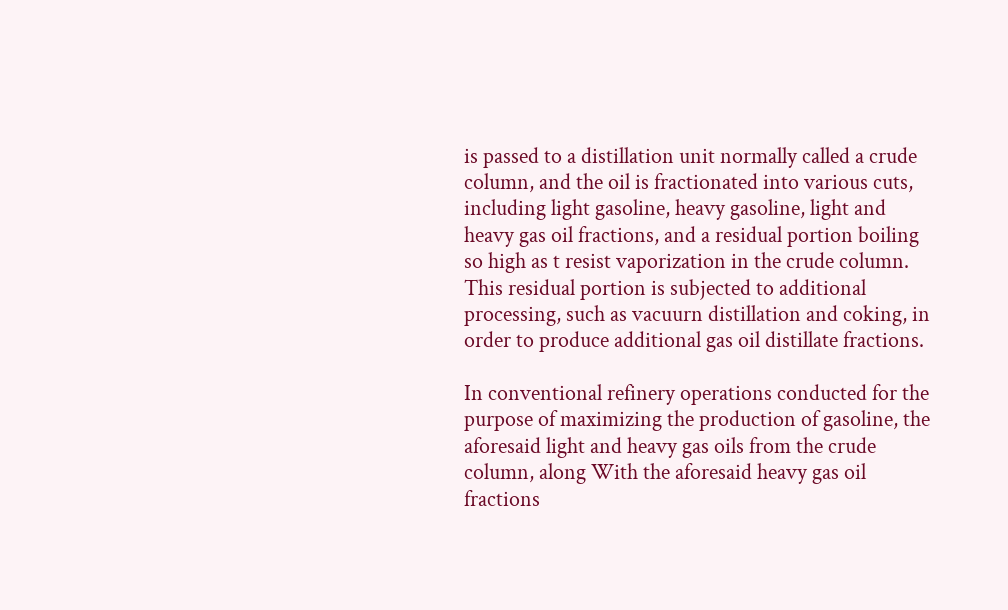is passed to a distillation unit normally called a crude column, and the oil is fractionated into various cuts, including light gasoline, heavy gasoline, light and heavy gas oil fractions, and a residual portion boiling so high as t resist vaporization in the crude column. This residual portion is subjected to additional processing, such as vacuurn distillation and coking, in order to produce additional gas oil distillate fractions.

In conventional refinery operations conducted for the purpose of maximizing the production of gasoline, the aforesaid light and heavy gas oils from the crude column, along With the aforesaid heavy gas oil fractions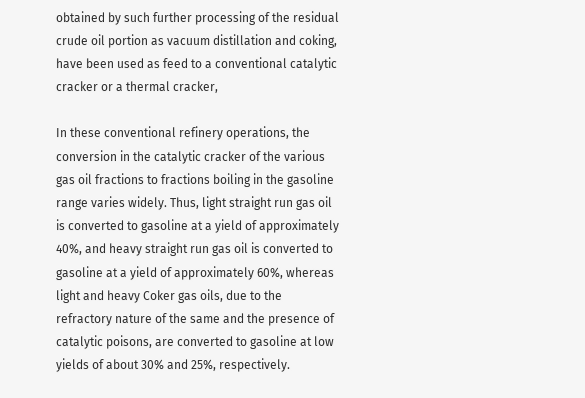obtained by such further processing of the residual crude oil portion as vacuum distillation and coking, have been used as feed to a conventional catalytic cracker or a thermal cracker,

In these conventional refinery operations, the conversion in the catalytic cracker of the various gas oil fractions to fractions boiling in the gasoline range varies widely. Thus, light straight run gas oil is converted to gasoline at a yield of approximately 40%, and heavy straight run gas oil is converted to gasoline at a yield of approximately 60%, whereas light and heavy Coker gas oils, due to the refractory nature of the same and the presence of catalytic poisons, are converted to gasoline at low yields of about 30% and 25%, respectively.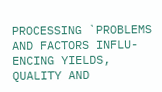PROCESSING `PROBLEMS AND FACTORS INFLU- ENCING YIELDS, QUALITY AND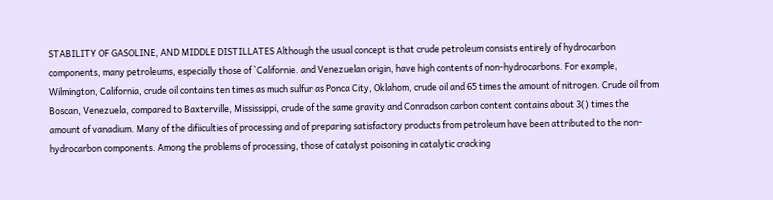STABILITY OF GASOLINE, AND MIDDLE DISTILLATES Although the usual concept is that crude petroleum consists entirely of hydrocarbon components, many petroleums, especially those of `Californie. and Venezuelan origin, have high contents of non-hydrocarbons. For example, Wilmington, California, crude oil contains ten times as much sulfur as Ponca City, Oklahom, crude oil and 65 times the amount of nitrogen. Crude oil from Boscan, Venezuela, compared to Baxterville, Mississippi, crude of the same gravity and Conradson carbon content contains about 3() times the amount of vanadium. Many of the difiiculties of processing and of preparing satisfactory products from petroleum have been attributed to the non-hydrocarbon components. Among the problems of processing, those of catalyst poisoning in catalytic cracking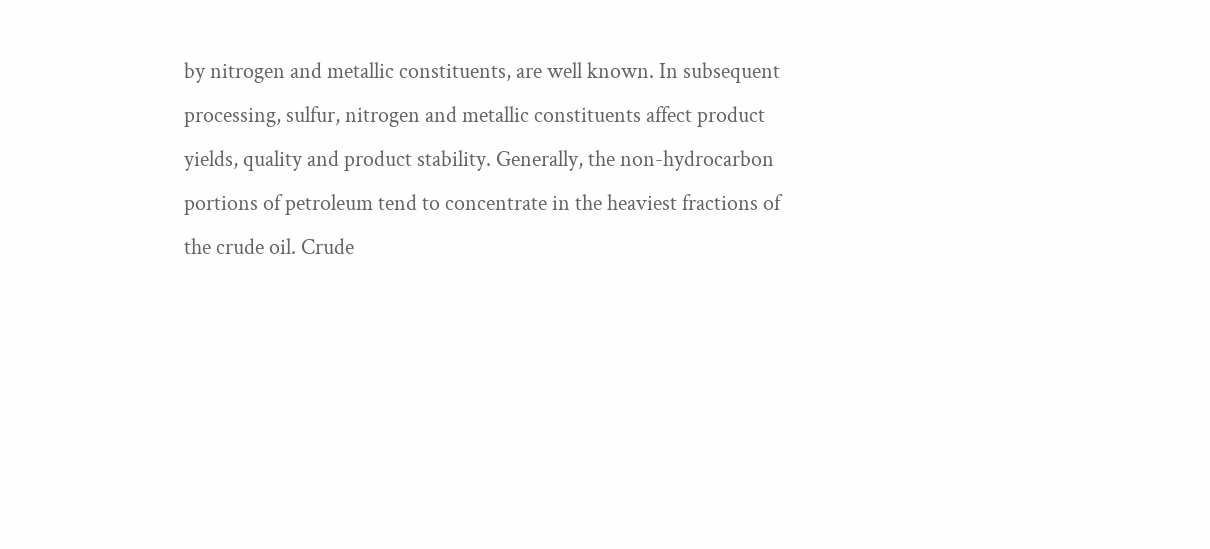by nitrogen and metallic constituents, are well known. In subsequent processing, sulfur, nitrogen and metallic constituents affect product yields, quality and product stability. Generally, the non-hydrocarbon portions of petroleum tend to concentrate in the heaviest fractions of the crude oil. Crude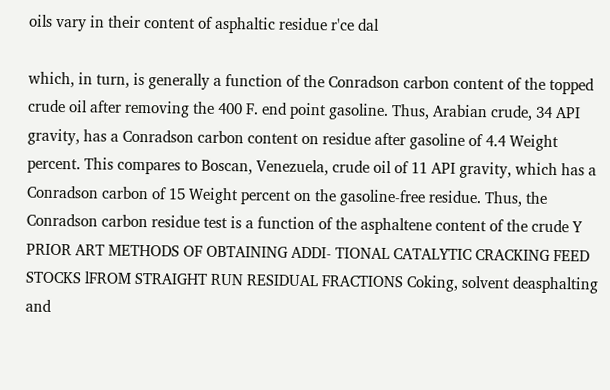oils vary in their content of asphaltic residue r'ce dal

which, in turn, is generally a function of the Conradson carbon content of the topped crude oil after removing the 400 F. end point gasoline. Thus, Arabian crude, 34 API gravity, has a Conradson carbon content on residue after gasoline of 4.4 Weight percent. This compares to Boscan, Venezuela, crude oil of 11 API gravity, which has a Conradson carbon of 15 Weight percent on the gasoline-free residue. Thus, the Conradson carbon residue test is a function of the asphaltene content of the crude Y PRIOR ART METHODS OF OBTAINING ADDI- TIONAL CATALYTIC CRACKING FEED STOCKS lFROM STRAIGHT RUN RESIDUAL FRACTIONS Coking, solvent deasphalting and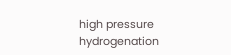high pressure hydrogenation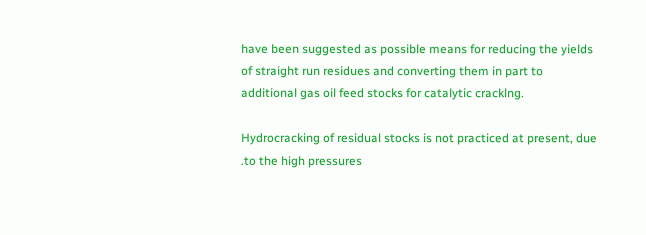have been suggested as possible means for reducing the yields of straight run residues and converting them in part to additional gas oil feed stocks for catalytic cracklng.

Hydrocracking of residual stocks is not practiced at present, due .to the high pressures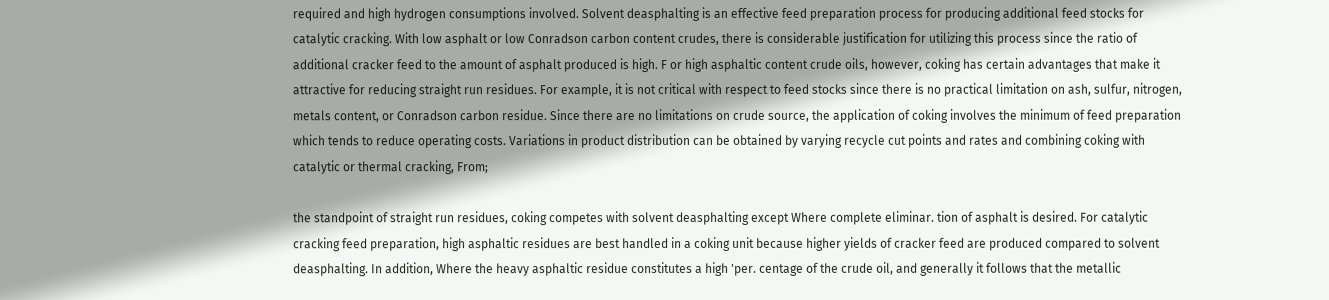required and high hydrogen consumptions involved. Solvent deasphalting is an effective feed preparation process for producing additional feed stocks for catalytic cracking. With low asphalt or low Conradson carbon content crudes, there is considerable justification for utilizing this process since the ratio of additional cracker feed to the amount of asphalt produced is high. F or high asphaltic content crude oils, however, coking has certain advantages that make it attractive for reducing straight run residues. For example, it is not critical with respect to feed stocks since there is no practical limitation on ash, sulfur, nitrogen, metals content, or Conradson carbon residue. Since there are no limitations on crude source, the application of coking involves the minimum of feed preparation which tends to reduce operating costs. Variations in product distribution can be obtained by varying recycle cut points and rates and combining coking with catalytic or thermal cracking, From;

the standpoint of straight run residues, coking competes with solvent deasphalting except Where complete eliminar. tion of asphalt is desired. For catalytic cracking feed preparation, high asphaltic residues are best handled in a coking unit because higher yields of cracker feed are produced compared to solvent deasphalting. In addition, Where the heavy asphaltic residue constitutes a high 'per. centage of the crude oil, and generally it follows that the metallic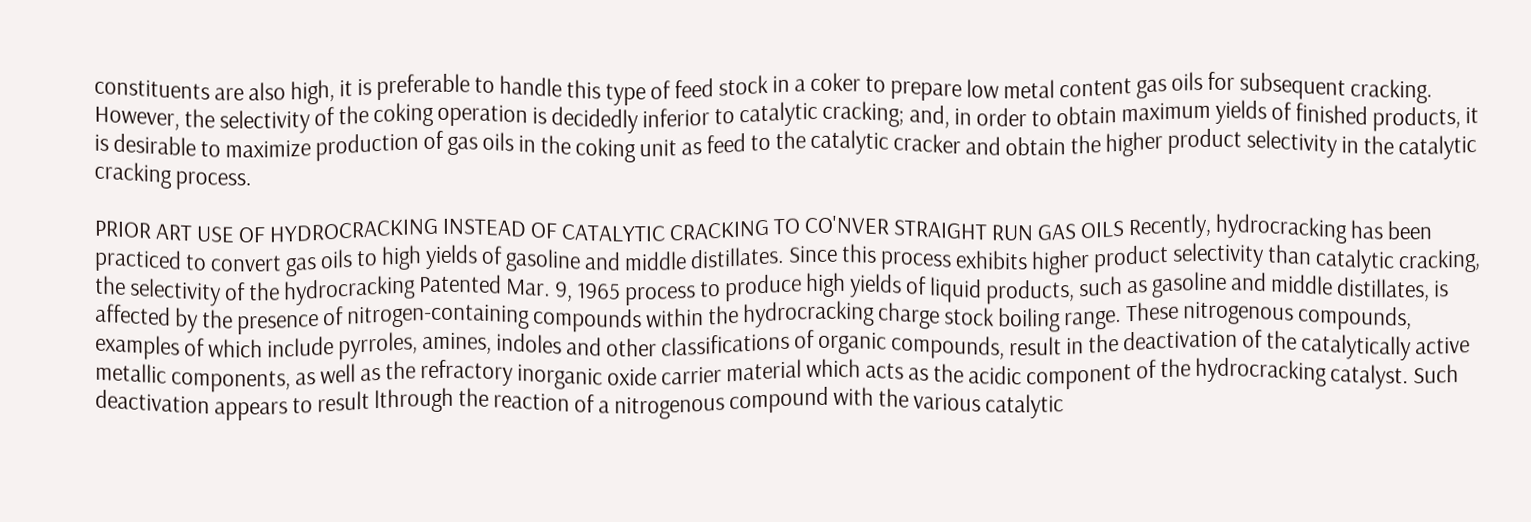constituents are also high, it is preferable to handle this type of feed stock in a coker to prepare low metal content gas oils for subsequent cracking. However, the selectivity of the coking operation is decidedly inferior to catalytic cracking; and, in order to obtain maximum yields of finished products, it is desirable to maximize production of gas oils in the coking unit as feed to the catalytic cracker and obtain the higher product selectivity in the catalytic cracking process.

PRIOR ART USE OF HYDROCRACKING INSTEAD OF CATALYTIC CRACKING TO CO'NVER STRAIGHT RUN GAS OILS Recently, hydrocracking has been practiced to convert gas oils to high yields of gasoline and middle distillates. Since this process exhibits higher product selectivity than catalytic cracking, the selectivity of the hydrocracking Patented Mar. 9, 1965 process to produce high yields of liquid products, such as gasoline and middle distillates, is affected by the presence of nitrogen-containing compounds within the hydrocracking charge stock boiling range. These nitrogenous compounds, examples of which include pyrroles, amines, indoles and other classifications of organic compounds, result in the deactivation of the catalytically active metallic components, as well as the refractory inorganic oxide carrier material which acts as the acidic component of the hydrocracking catalyst. Such deactivation appears to result lthrough the reaction of a nitrogenous compound with the various catalytic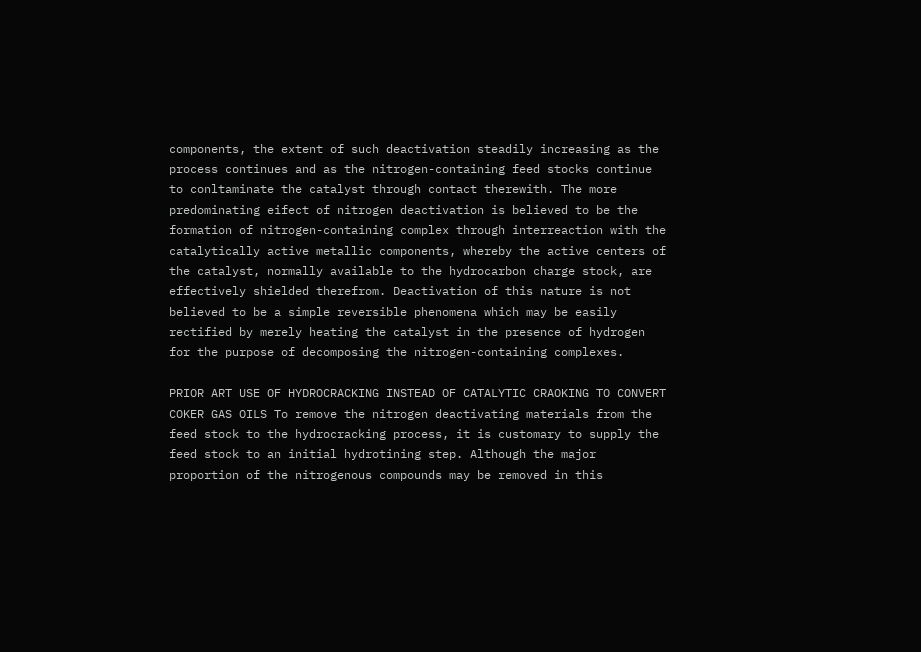components, the extent of such deactivation steadily increasing as the process continues and as the nitrogen-containing feed stocks continue to conltaminate the catalyst through contact therewith. The more predominating eifect of nitrogen deactivation is believed to be the formation of nitrogen-containing complex through interreaction with the catalytically active metallic components, whereby the active centers of the catalyst, normally available to the hydrocarbon charge stock, are effectively shielded therefrom. Deactivation of this nature is not believed to be a simple reversible phenomena which may be easily rectified by merely heating the catalyst in the presence of hydrogen for the purpose of decomposing the nitrogen-containing complexes.

PRIOR ART USE OF HYDROCRACKING INSTEAD OF CATALYTIC CRAOKING TO CONVERT COKER GAS OILS To remove the nitrogen deactivating materials from the feed stock to the hydrocracking process, it is customary to supply the feed stock to an initial hydrotining step. Although the major proportion of the nitrogenous compounds may be removed in this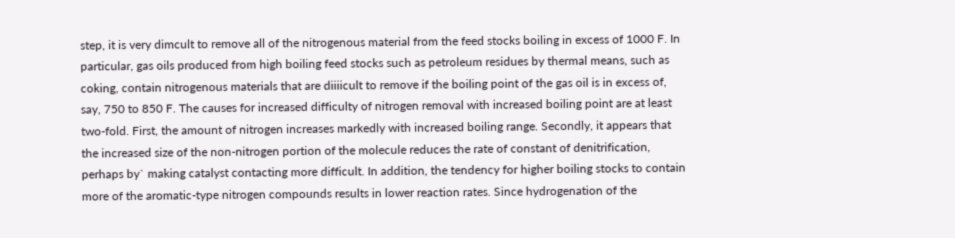step, it is very dimcult to remove all of the nitrogenous material from the feed stocks boiling in excess of 1000 F. In particular, gas oils produced from high boiling feed stocks such as petroleum residues by thermal means, such as coking, contain nitrogenous materials that are diiiicult to remove if the boiling point of the gas oil is in excess of, say, 750 to 850 F. The causes for increased difficulty of nitrogen removal with increased boiling point are at least two-fold. First, the amount of nitrogen increases markedly with increased boiling range. Secondly, it appears that the increased size of the non-nitrogen portion of the molecule reduces the rate of constant of denitrification, perhaps by` making catalyst contacting more difficult. In addition, the tendency for higher boiling stocks to contain more of the aromatic-type nitrogen compounds results in lower reaction rates. Since hydrogenation of the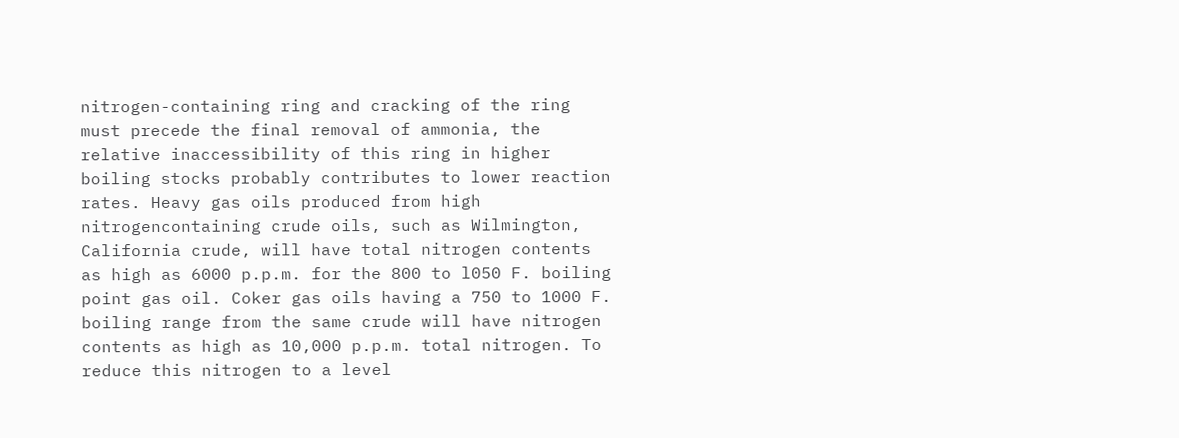nitrogen-containing ring and cracking of the ring must precede the final removal of ammonia, the relative inaccessibility of this ring in higher boiling stocks probably contributes to lower reaction rates. Heavy gas oils produced from high nitrogencontaining crude oils, such as Wilmington, California crude, will have total nitrogen contents as high as 6000 p.p.m. for the 800 to l050 F. boiling point gas oil. Coker gas oils having a 750 to 1000 F. boiling range from the same crude will have nitrogen contents as high as 10,000 p.p.m. total nitrogen. To reduce this nitrogen to a level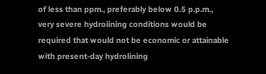of less than ppm., preferably below 0.5 p.p.m., very severe hydroiining conditions would be required that would not be economic or attainable with present-day hydrolining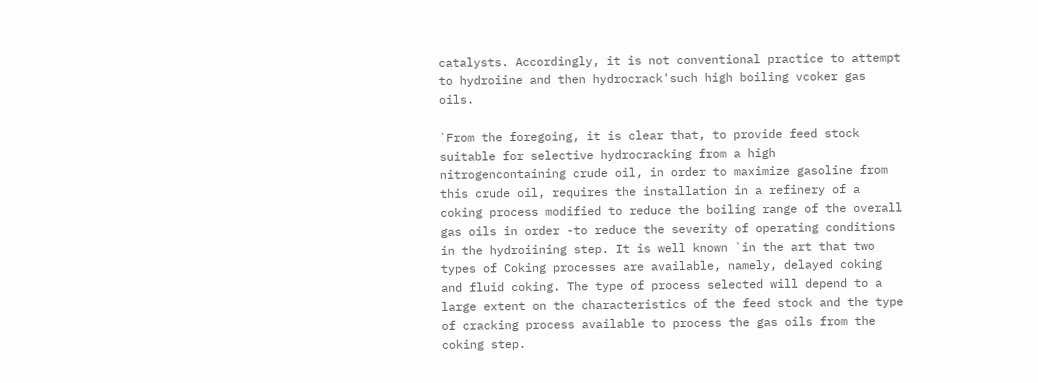catalysts. Accordingly, it is not conventional practice to attempt to hydroiine and then hydrocrack'such high boiling vcoker gas oils.

`From the foregoing, it is clear that, to provide feed stock suitable for selective hydrocracking from a high nitrogencontaining crude oil, in order to maximize gasoline from this crude oil, requires the installation in a refinery of a coking process modified to reduce the boiling range of the overall gas oils in order -to reduce the severity of operating conditions in the hydroiining step. It is well known `in the art that two types of Coking processes are available, namely, delayed coking and fluid coking. The type of process selected will depend to a large extent on the characteristics of the feed stock and the type of cracking process available to process the gas oils from the coking step.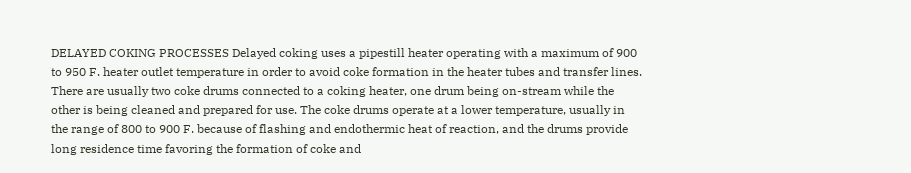DELAYED COKING PROCESSES Delayed coking uses a pipestill heater operating with a maximum of 900 to 950 F. heater outlet temperature in order to avoid coke formation in the heater tubes and transfer lines. There are usually two coke drums connected to a coking heater, one drum being on-stream while the other is being cleaned and prepared for use. The coke drums operate at a lower temperature, usually in the range of 800 to 900 F. because of flashing and endothermic heat of reaction, and the drums provide long residence time favoring the formation of coke and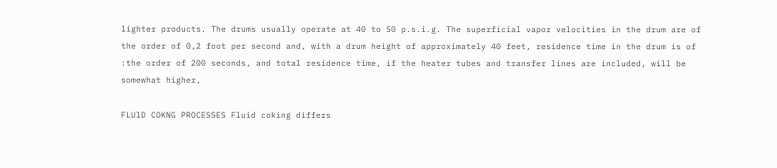lighter products. The drums usually operate at 40 to 50 p.s.i.g. The superficial vapor velocities in the drum are of the order of 0,2 foot per second and, with a drum height of approximately 40 feet, residence time in the drum is of :the order of 200 seconds, and total residence time, if the heater tubes and transfer lines are included, will be somewhat higher,

FLUlD COKNG PROCESSES Fluid coking differs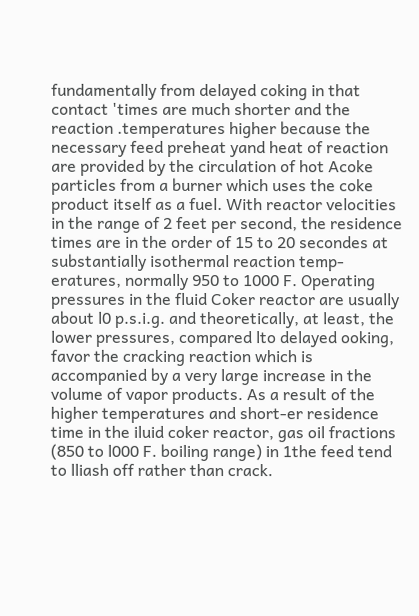fundamentally from delayed coking in that contact 'times are much shorter and the reaction .temperatures higher because the necessary feed preheat yand heat of reaction are provided by the circulation of hot Acoke particles from a burner which uses the coke product itself as a fuel. With reactor velocities in the range of 2 feet per second, the residence times are in the order of 15 to 20 secondes at substantially isothermal reaction temp-eratures, normally 950 to 1000 F. Operating pressures in the fluid Coker reactor are usually about l0 p.s.i.g. and theoretically, at least, the lower pressures, compared lto delayed ooking, favor the cracking reaction which is accompanied by a very large increase in the volume of vapor products. As a result of the higher temperatures and short-er residence time in the iluid coker reactor, gas oil fractions (850 to l000 F. boiling range) in 1the feed tend to lliash off rather than crack.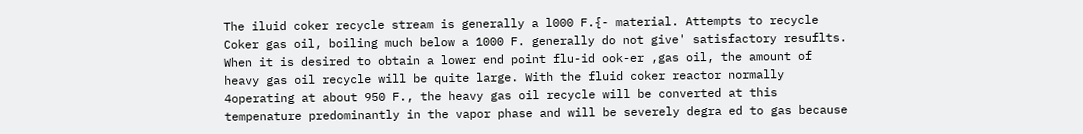The iluid coker recycle stream is generally a l000 F.{- material. Attempts to recycle Coker gas oil, boiling much below a 1000 F. generally do not give' satisfactory resuflts. When it is desired to obtain a lower end point flu-id ook-er ,gas oil, the amount of heavy gas oil recycle will be quite large. With the fluid coker reactor normally 4operating at about 950 F., the heavy gas oil recycle will be converted at this tempenature predominantly in the vapor phase and will be severely degra ed to gas because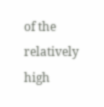of the relatively high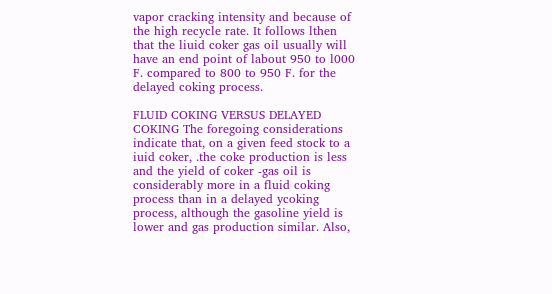vapor cracking intensity and because of the high recycle rate. It follows lthen that the liuid coker gas oil usually will have an end point of labout 950 to l000 F. compared to 800 to 950 F. for the delayed coking process.

FLUID COKING VERSUS DELAYED COKING The foregoing considerations indicate that, on a given feed stock to a iuid coker, .the coke production is less and the yield of coker -gas oil is considerably more in a fluid coking process than in a delayed ycoking process, although the gasoline yield is lower and gas production similar. Also,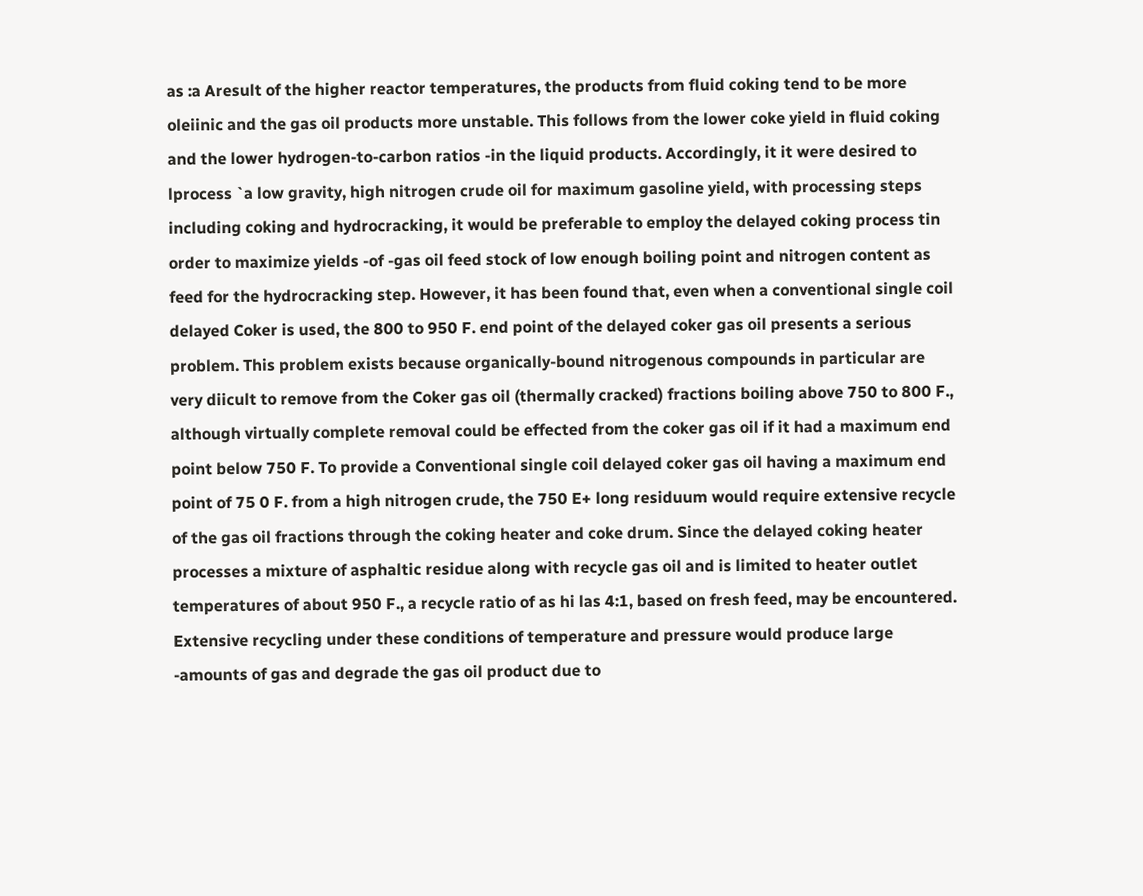as :a Aresult of the higher reactor temperatures, the products from fluid coking tend to be more oleiinic and the gas oil products more unstable. This follows from the lower coke yield in fluid coking and the lower hydrogen-to-carbon ratios -in the liquid products. Accordingly, it it were desired to lprocess `a low gravity, high nitrogen crude oil for maximum gasoline yield, with processing steps including coking and hydrocracking, it would be preferable to employ the delayed coking process tin order to maximize yields -of -gas oil feed stock of low enough boiling point and nitrogen content as feed for the hydrocracking step. However, it has been found that, even when a conventional single coil delayed Coker is used, the 800 to 950 F. end point of the delayed coker gas oil presents a serious problem. This problem exists because organically-bound nitrogenous compounds in particular are very diicult to remove from the Coker gas oil (thermally cracked) fractions boiling above 750 to 800 F., although virtually complete removal could be effected from the coker gas oil if it had a maximum end point below 750 F. To provide a Conventional single coil delayed coker gas oil having a maximum end point of 75 0 F. from a high nitrogen crude, the 750 E+ long residuum would require extensive recycle of the gas oil fractions through the coking heater and coke drum. Since the delayed coking heater processes a mixture of asphaltic residue along with recycle gas oil and is limited to heater outlet temperatures of about 950 F., a recycle ratio of as hi las 4:1, based on fresh feed, may be encountered. Extensive recycling under these conditions of temperature and pressure would produce large -amounts of gas and degrade the gas oil product due to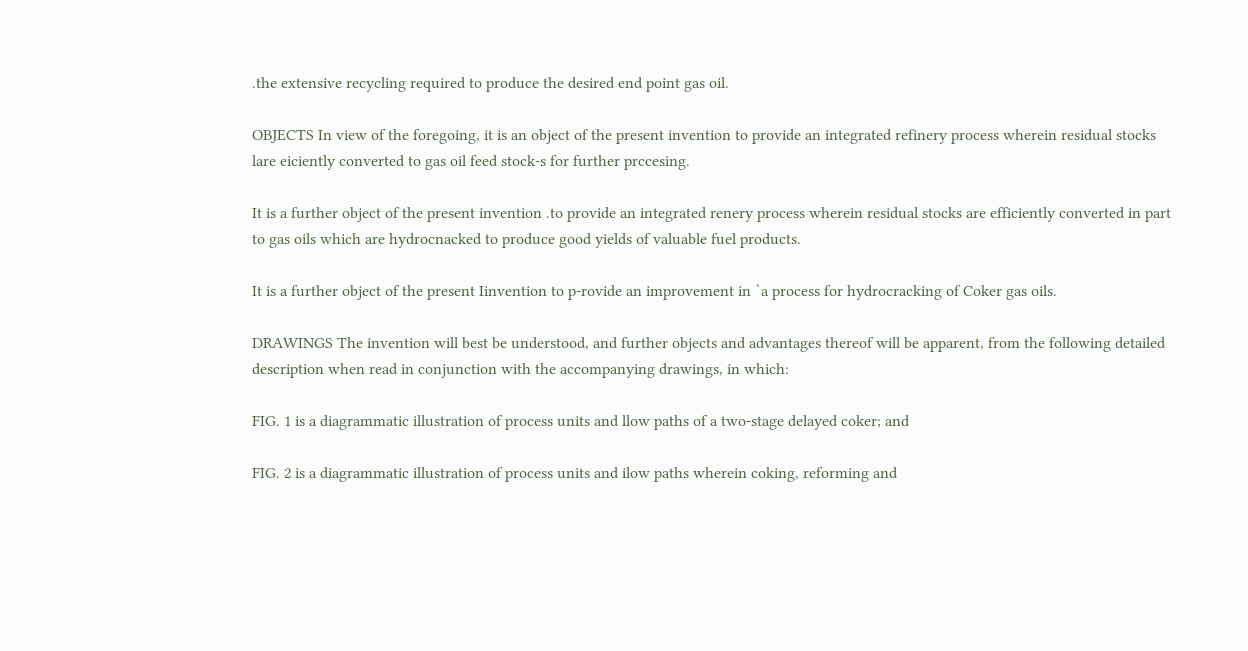.the extensive recycling required to produce the desired end point gas oil.

OBJECTS In view of the foregoing, it is an object of the present invention to provide an integrated refinery process wherein residual stocks lare eiciently converted to gas oil feed stock-s for further prccesing.

It is a further object of the present invention .to provide an integrated renery process wherein residual stocks are efficiently converted in part to gas oils which are hydrocnacked to produce good yields of valuable fuel products.

It is a further object of the present Iinvention to p-rovide an improvement in `a process for hydrocracking of Coker gas oils.

DRAWINGS The invention will best be understood, and further objects and advantages thereof will be apparent, from the following detailed description when read in conjunction with the accompanying drawings, in which:

FIG. 1 is a diagrammatic illustration of process units and llow paths of a two-stage delayed coker; and

FIG. 2 is a diagrammatic illustration of process units and ilow paths wherein coking, reforming and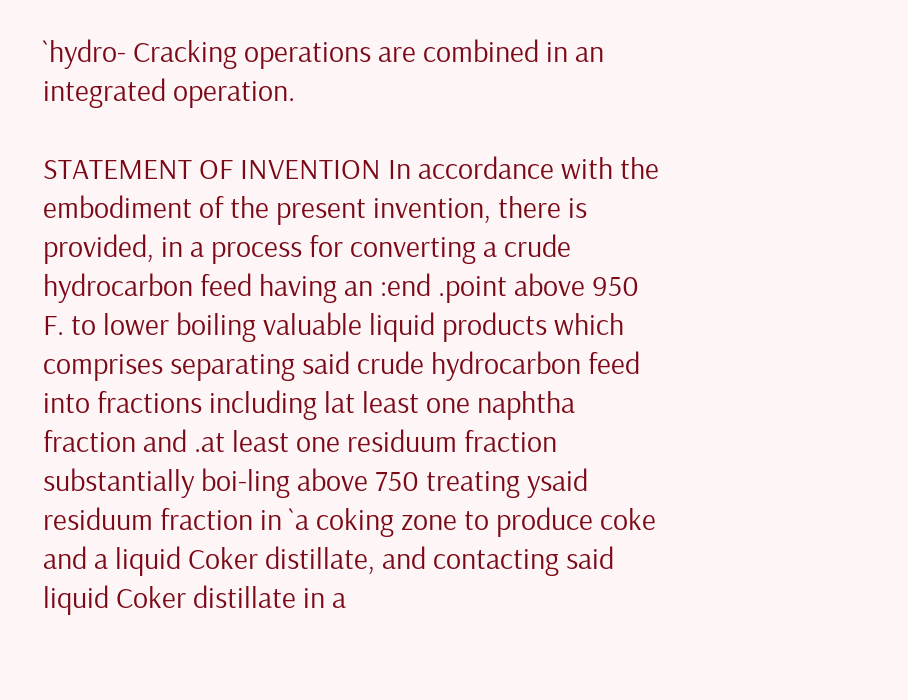`hydro- Cracking operations are combined in an integrated operation.

STATEMENT OF INVENTION In accordance with the embodiment of the present invention, there is provided, in a process for converting a crude hydrocarbon feed having an :end .point above 950 F. to lower boiling valuable liquid products which comprises separating said crude hydrocarbon feed into fractions including lat least one naphtha fraction and .at least one residuum fraction substantially boi-ling above 750 treating ysaid residuum fraction in `a coking zone to produce coke and a liquid Coker distillate, and contacting said liquid Coker distillate in a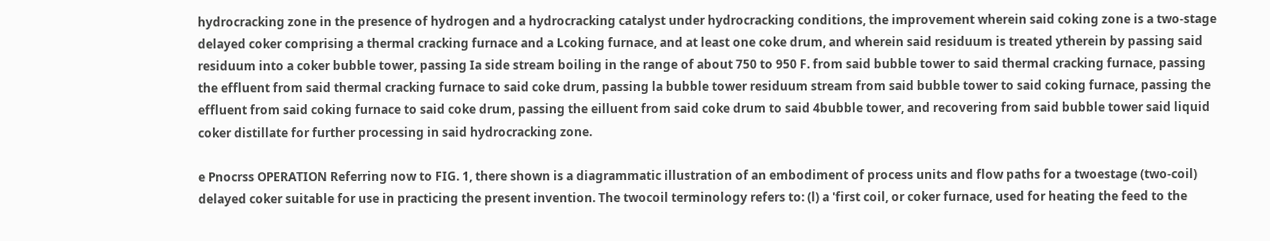hydrocracking zone in the presence of hydrogen and a hydrocracking catalyst under hydrocracking conditions, the improvement wherein said coking zone is a two-stage delayed coker comprising a thermal cracking furnace and a Lcoking furnace, and at least one coke drum, and wherein said residuum is treated ytherein by passing said residuum into a coker bubble tower, passing Ia side stream boiling in the range of about 750 to 950 F. from said bubble tower to said thermal cracking furnace, passing the effluent from said thermal cracking furnace to said coke drum, passing la bubble tower residuum stream from said bubble tower to said coking furnace, passing the effluent from said coking furnace to said coke drum, passing the eilluent from said coke drum to said 4bubble tower, and recovering from said bubble tower said liquid coker distillate for further processing in said hydrocracking zone.

e Pnocrss OPERATION Referring now to FIG. 1, there shown is a diagrammatic illustration of an embodiment of process units and flow paths for a twoestage (two-coil) delayed coker suitable for use in practicing the present invention. The twocoil terminology refers to: (l) a 'first coil, or coker furnace, used for heating the feed to the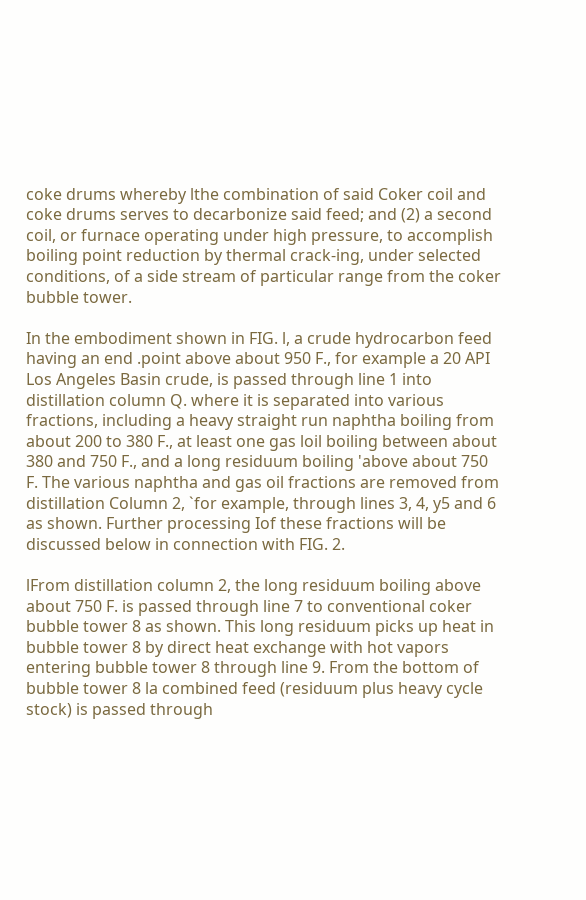coke drums whereby lthe combination of said Coker coil and coke drums serves to decarbonize said feed; and (2) a second coil, or furnace operating under high pressure, to accomplish boiling point reduction by thermal crack-ing, under selected conditions, of a side stream of particular range from the coker bubble tower.

In the embodiment shown in FIG. l, a crude hydrocarbon feed having an end .point above about 950 F., for example a 20 API Los Angeles Basin crude, is passed through line 1 into distillation column Q. where it is separated into various fractions, including a heavy straight run naphtha boiling from about 200 to 380 F., at least one gas loil boiling between about 380 and 750 F., and a long residuum boiling 'above about 750 F. The various naphtha and gas oil fractions are removed from distillation Column 2, `for example, through lines 3, 4, y5 and 6 as shown. Further processing Iof these fractions will be discussed below in connection with FIG. 2.

lFrom distillation column 2, the long residuum boiling above about 750 F. is passed through line 7 to conventional coker bubble tower 8 as shown. This long residuum picks up heat in bubble tower 8 by direct heat exchange with hot vapors entering bubble tower 8 through line 9. From the bottom of bubble tower 8 la combined feed (residuum plus heavy cycle stock) is passed through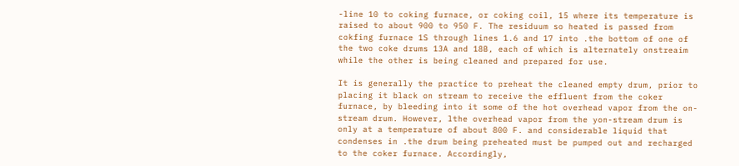-line 10 to coking furnace, or coking coil, 15 where its temperature is raised to about 900 to 950 F. The residuum so heated is passed from cokfing furnace 1S through lines 1.6 and 17 into .the bottom of one of the two coke drums 13A and 18B, each of which is alternately onstreaim while the other is being cleaned and prepared for use.

It is generally the practice to preheat the cleaned empty drum, prior to placing it black on stream to receive the effluent from the coker furnace, by bleeding into it some of the hot overhead vapor from the on-stream drum. However, lthe overhead vapor from the yon-stream drum is only at a temperature of about 800 F. and considerable liquid that condenses in .the drum being preheated must be pumped out and recharged to the coker furnace. Accordingly,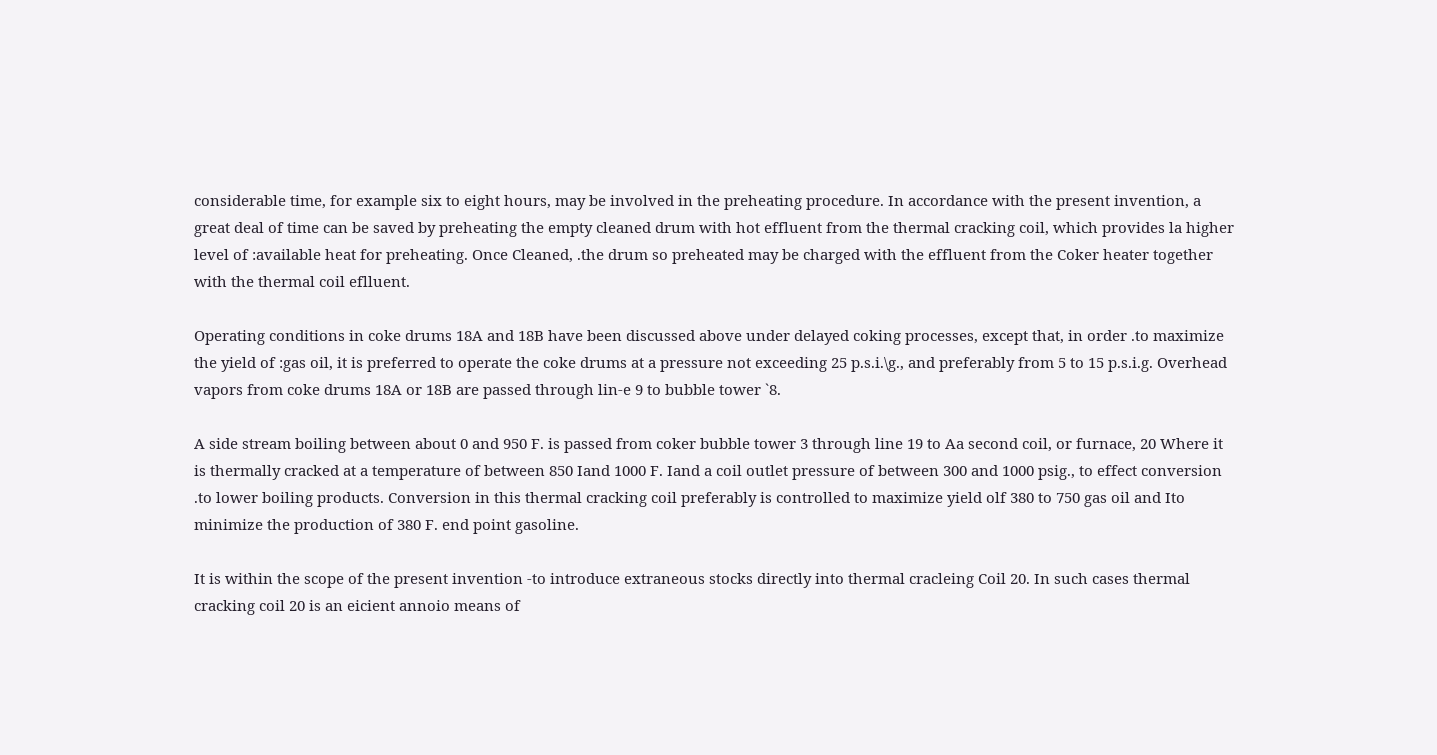considerable time, for example six to eight hours, may be involved in the preheating procedure. In accordance with the present invention, a great deal of time can be saved by preheating the empty cleaned drum with hot effluent from the thermal cracking coil, which provides la higher level of :available heat for preheating. Once Cleaned, .the drum so preheated may be charged with the effluent from the Coker heater together with the thermal coil eflluent.

Operating conditions in coke drums 18A and 18B have been discussed above under delayed coking processes, except that, in order .to maximize the yield of :gas oil, it is preferred to operate the coke drums at a pressure not exceeding 25 p.s.i.\g., and preferably from 5 to 15 p.s.i.g. Overhead vapors from coke drums 18A or 18B are passed through lin-e 9 to bubble tower `8.

A side stream boiling between about 0 and 950 F. is passed from coker bubble tower 3 through line 19 to Aa second coil, or furnace, 20 Where it is thermally cracked at a temperature of between 850 Iand 1000 F. Iand a coil outlet pressure of between 300 and 1000 psig., to effect conversion .to lower boiling products. Conversion in this thermal cracking coil preferably is controlled to maximize yield olf 380 to 750 gas oil and Ito minimize the production of 380 F. end point gasoline.

It is within the scope of the present invention -to introduce extraneous stocks directly into thermal cracleing Coil 20. In such cases thermal cracking coil 20 is an eicient annoio means of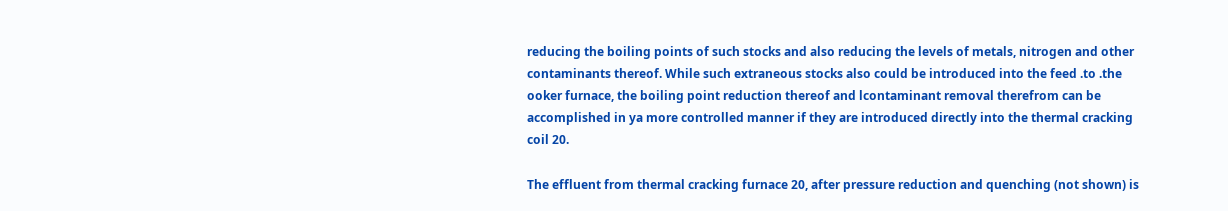reducing the boiling points of such stocks and also reducing the levels of metals, nitrogen and other contaminants thereof. While such extraneous stocks also could be introduced into the feed .to .the ooker furnace, the boiling point reduction thereof and lcontaminant removal therefrom can be accomplished in ya more controlled manner if they are introduced directly into the thermal cracking coil 20.

The effluent from thermal cracking furnace 20, after pressure reduction and quenching (not shown) is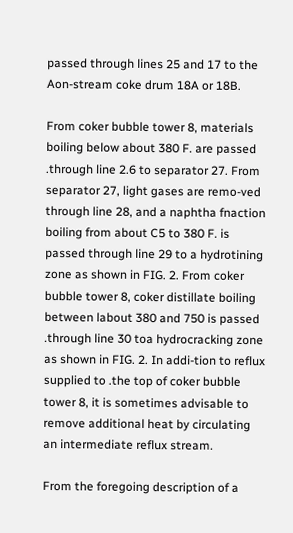passed through lines 25 and 17 to the Aon-stream coke drum 18A or 18B.

From coker bubble tower 8, materials boiling below about 380 F. are passed .through line 2.6 to separator 27. From separator 27, light gases are remo-ved through line 28, and a naphtha fnaction boiling from about C5 to 380 F. is passed through line 29 to a hydrotining zone as shown in FIG. 2. From coker bubble tower 8, coker distillate boiling between labout 380 and 750 is passed .through line 30 toa hydrocracking zone as shown in FIG. 2. In addi-tion to reflux supplied to .the top of coker bubble tower 8, it is sometimes advisable to remove additional heat by circulating an intermediate reflux stream.

From the foregoing description of a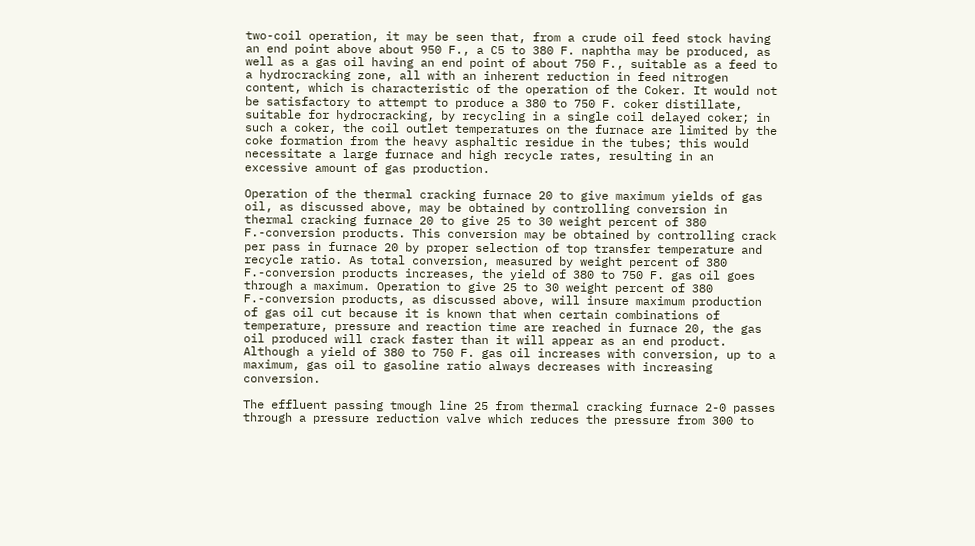two-coil operation, it may be seen that, from a crude oil feed stock having an end point above about 950 F., a C5 to 380 F. naphtha may be produced, as well as a gas oil having an end point of about 750 F., suitable as a feed to a hydrocracking zone, all with an inherent reduction in feed nitrogen content, which is characteristic of the operation of the Coker. It would not be satisfactory to attempt to produce a 380 to 750 F. coker distillate, suitable for hydrocracking, by recycling in a single coil delayed coker; in such a coker, the coil outlet temperatures on the furnace are limited by the coke formation from the heavy asphaltic residue in the tubes; this would necessitate a large furnace and high recycle rates, resulting in an excessive amount of gas production.

Operation of the thermal cracking furnace 20 to give maximum yields of gas oil, as discussed above, may be obtained by controlling conversion in thermal cracking furnace 20 to give 25 to 30 weight percent of 380 F.-conversion products. This conversion may be obtained by controlling crack per pass in furnace 20 by proper selection of top transfer temperature and recycle ratio. As total conversion, measured by weight percent of 380 F.-conversion products increases, the yield of 380 to 750 F. gas oil goes through a maximum. Operation to give 25 to 30 weight percent of 380 F.-conversion products, as discussed above, will insure maximum production of gas oil cut because it is known that when certain combinations of temperature, pressure and reaction time are reached in furnace 20, the gas oil produced will crack faster than it will appear as an end product. Although a yield of 380 to 750 F. gas oil increases with conversion, up to a maximum, gas oil to gasoline ratio always decreases with increasing conversion.

The effluent passing tmough line 25 from thermal cracking furnace 2-0 passes through a pressure reduction valve which reduces the pressure from 300 to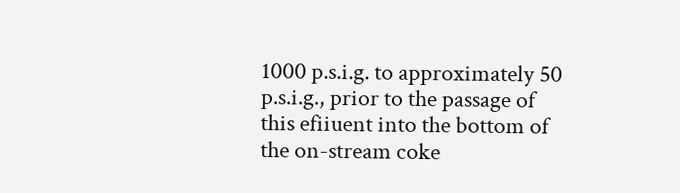1000 p.s.i.g. to approximately 50 p.s.i.g., prior to the passage of this efiiuent into the bottom of the on-stream coke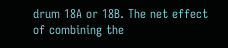drum 18A or 18B. The net effect of combining the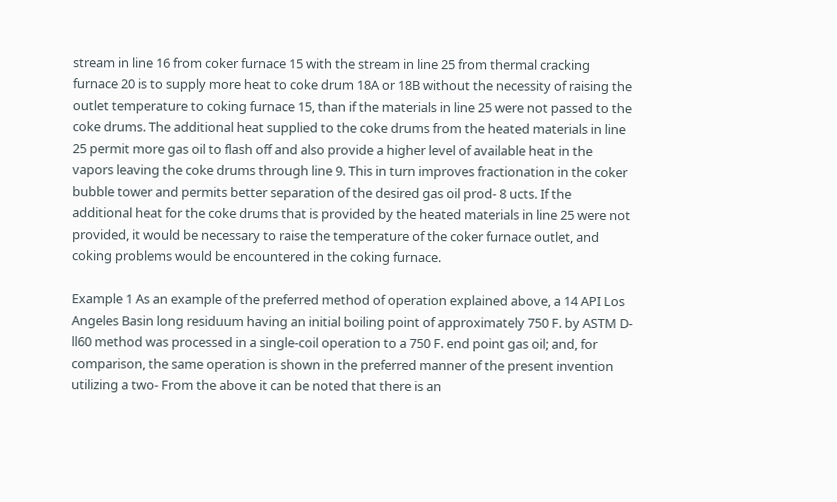stream in line 16 from coker furnace 15 with the stream in line 25 from thermal cracking furnace 20 is to supply more heat to coke drum 18A or 18B without the necessity of raising the outlet temperature to coking furnace 15, than if the materials in line 25 were not passed to the coke drums. The additional heat supplied to the coke drums from the heated materials in line 25 permit more gas oil to flash off and also provide a higher level of available heat in the vapors leaving the coke drums through line 9. This in turn improves fractionation in the coker bubble tower and permits better separation of the desired gas oil prod- 8 ucts. If the additional heat for the coke drums that is provided by the heated materials in line 25 were not provided, it would be necessary to raise the temperature of the coker furnace outlet, and coking problems would be encountered in the coking furnace.

Example 1 As an example of the preferred method of operation explained above, a 14 API Los Angeles Basin long residuum having an initial boiling point of approximately 750 F. by ASTM D-ll60 method was processed in a single-coil operation to a 750 F. end point gas oil; and, for comparison, the same operation is shown in the preferred manner of the present invention utilizing a two- From the above it can be noted that there is an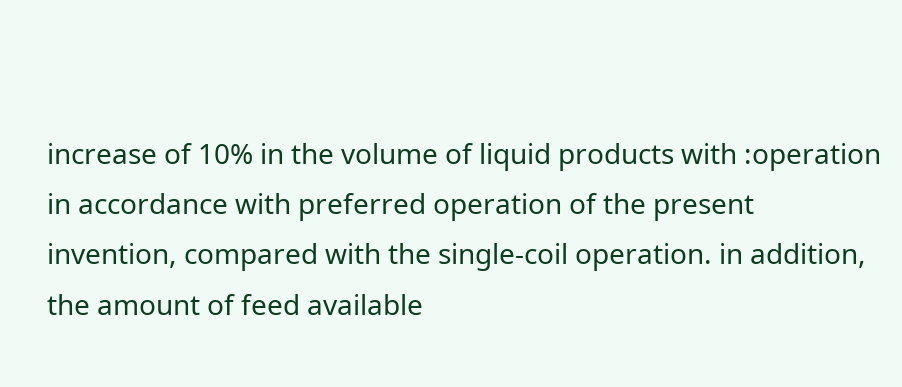increase of 10% in the volume of liquid products with :operation in accordance with preferred operation of the present invention, compared with the single-coil operation. in addition, the amount of feed available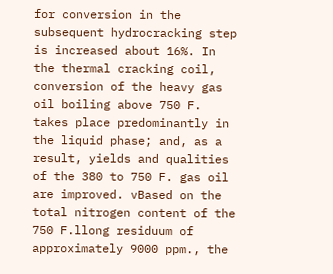for conversion in the subsequent hydrocracking step is increased about 16%. In the thermal cracking coil, conversion of the heavy gas oil boiling above 750 F. takes place predominantly in the liquid phase; and, as a result, yields and qualities of the 380 to 750 F. gas oil are improved. vBased on the total nitrogen content of the 750 F.llong residuum of approximately 9000 ppm., the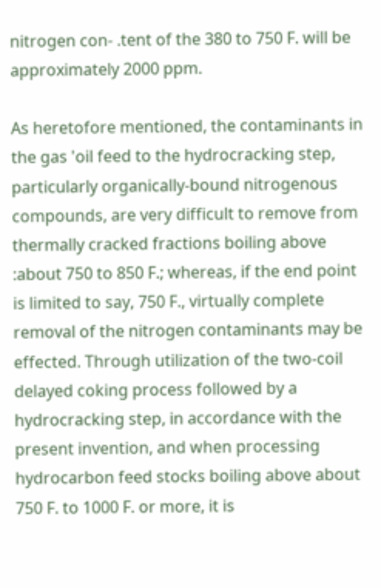nitrogen con- .tent of the 380 to 750 F. will be approximately 2000 ppm.

As heretofore mentioned, the contaminants in the gas 'oil feed to the hydrocracking step, particularly organically-bound nitrogenous compounds, are very difficult to remove from thermally cracked fractions boiling above :about 750 to 850 F.; whereas, if the end point is limited to say, 750 F., virtually complete removal of the nitrogen contaminants may be effected. Through utilization of the two-coil delayed coking process followed by a hydrocracking step, in accordance with the present invention, and when processing hydrocarbon feed stocks boiling above about 750 F. to 1000 F. or more, it is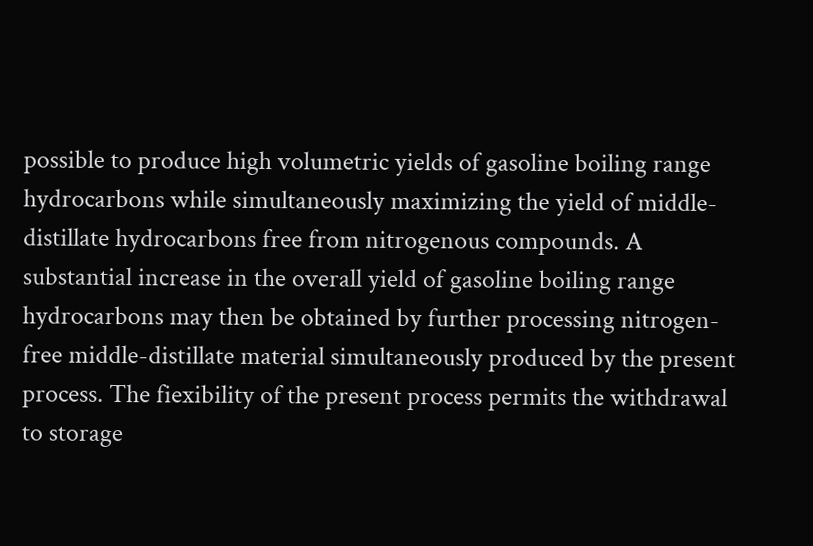possible to produce high volumetric yields of gasoline boiling range hydrocarbons while simultaneously maximizing the yield of middle-distillate hydrocarbons free from nitrogenous compounds. A substantial increase in the overall yield of gasoline boiling range hydrocarbons may then be obtained by further processing nitrogen-free middle-distillate material simultaneously produced by the present process. The fiexibility of the present process permits the withdrawal to storage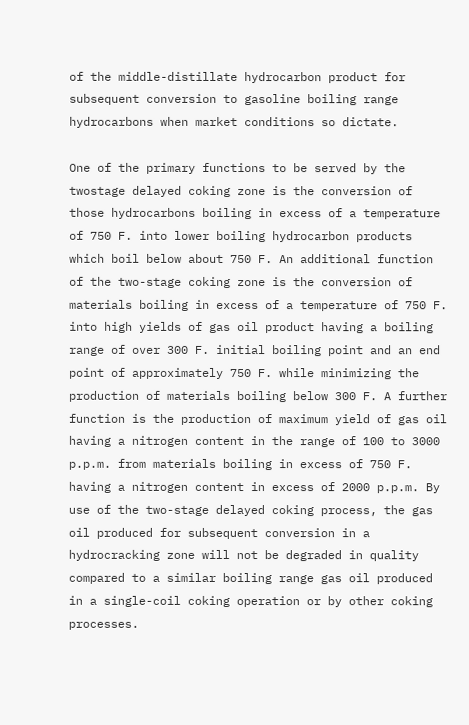of the middle-distillate hydrocarbon product for subsequent conversion to gasoline boiling range hydrocarbons when market conditions so dictate.

One of the primary functions to be served by the twostage delayed coking zone is the conversion of those hydrocarbons boiling in excess of a temperature of 750 F. into lower boiling hydrocarbon products which boil below about 750 F. An additional function of the two-stage coking zone is the conversion of materials boiling in excess of a temperature of 750 F. into high yields of gas oil product having a boiling range of over 300 F. initial boiling point and an end point of approximately 750 F. while minimizing the production of materials boiling below 300 F. A further function is the production of maximum yield of gas oil having a nitrogen content in the range of 100 to 3000 p.p.m. from materials boiling in excess of 750 F. having a nitrogen content in excess of 2000 p.p.m. By use of the two-stage delayed coking process, the gas oil produced for subsequent conversion in a hydrocracking zone will not be degraded in quality compared to a similar boiling range gas oil produced in a single-coil coking operation or by other coking processes.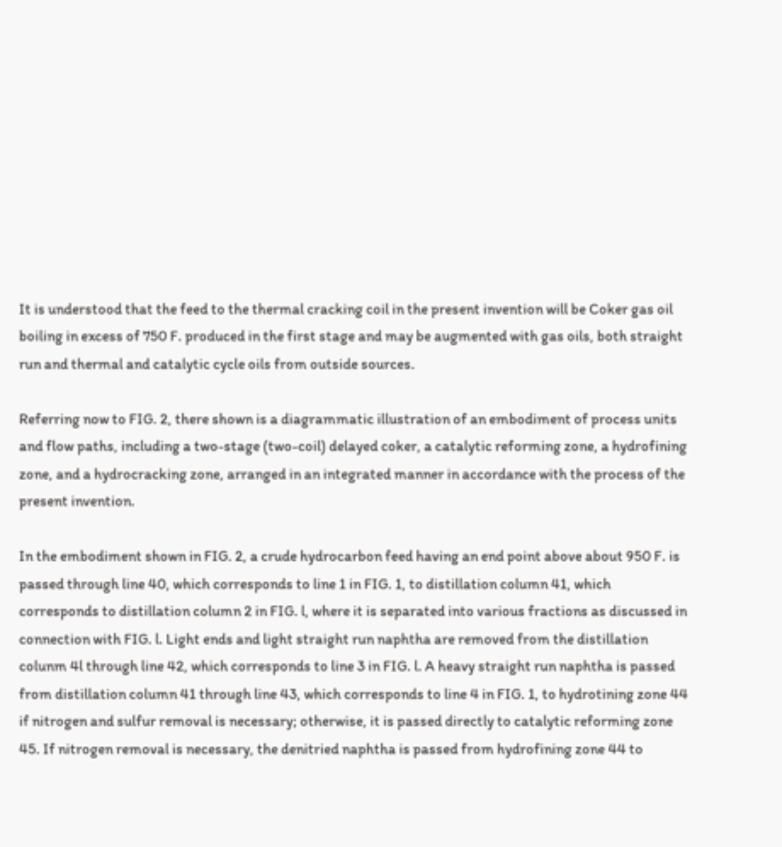It is understood that the feed to the thermal cracking coil in the present invention will be Coker gas oil boiling in excess of 750 F. produced in the first stage and may be augmented with gas oils, both straight run and thermal and catalytic cycle oils from outside sources.

Referring now to FIG. 2, there shown is a diagrammatic illustration of an embodiment of process units and flow paths, including a two-stage (two-coil) delayed coker, a catalytic reforming zone, a hydrofining zone, and a hydrocracking zone, arranged in an integrated manner in accordance with the process of the present invention.

In the embodiment shown in FIG. 2, a crude hydrocarbon feed having an end point above about 950 F. is passed through line 40, which corresponds to line 1 in FIG. 1, to distillation column 41, which corresponds to distillation column 2 in FIG. l, where it is separated into various fractions as discussed in connection with FIG. l. Light ends and light straight run naphtha are removed from the distillation colunm 4l through line 42, which corresponds to line 3 in FIG. l. A heavy straight run naphtha is passed from distillation column 41 through line 43, which corresponds to line 4 in FIG. 1, to hydrotining zone 44 if nitrogen and sulfur removal is necessary; otherwise, it is passed directly to catalytic reforming zone 45. If nitrogen removal is necessary, the denitried naphtha is passed from hydrofining zone 44 to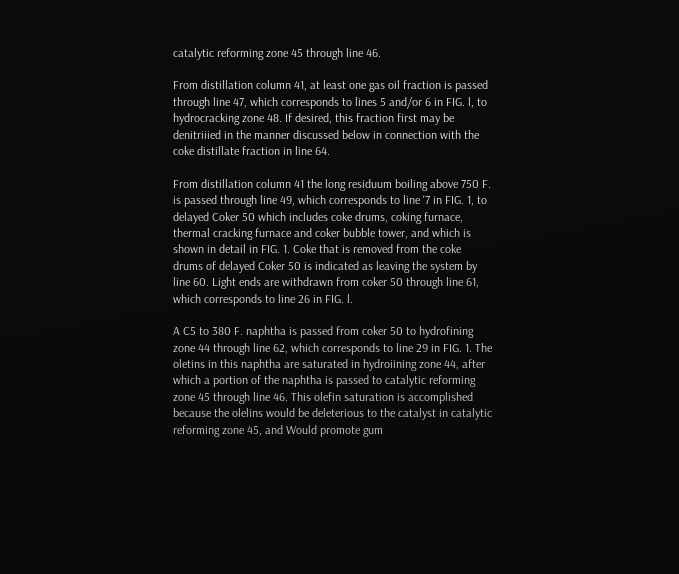catalytic reforming zone 45 through line 46.

From distillation column 41, at least one gas oil fraction is passed through line 47, which corresponds to lines 5 and/or 6 in FIG. l, to hydrocracking zone 48. If desired, this fraction first may be denitriiied in the manner discussed below in connection with the coke distillate fraction in line 64.

From distillation column 41 the long residuum boiling above 750 F. is passed through line 49, which corresponds to line '7 in FIG. 1, to delayed Coker 50 which includes coke drums, coking furnace, thermal cracking furnace and coker bubble tower, and which is shown in detail in FIG. 1. Coke that is removed from the coke drums of delayed Coker 50 is indicated as leaving the system by line 60. Light ends are withdrawn from coker 50 through line 61, which corresponds to line 26 in FIG. l.

A C5 to 380 F. naphtha is passed from coker 50 to hydrofining zone 44 through line 62, which corresponds to line 29 in FIG. 1. The oletins in this naphtha are saturated in hydroiining zone 44, after which a portion of the naphtha is passed to catalytic reforming zone 45 through line 46. This olefin saturation is accomplished because the olelins would be deleterious to the catalyst in catalytic reforming zone 45, and Would promote gum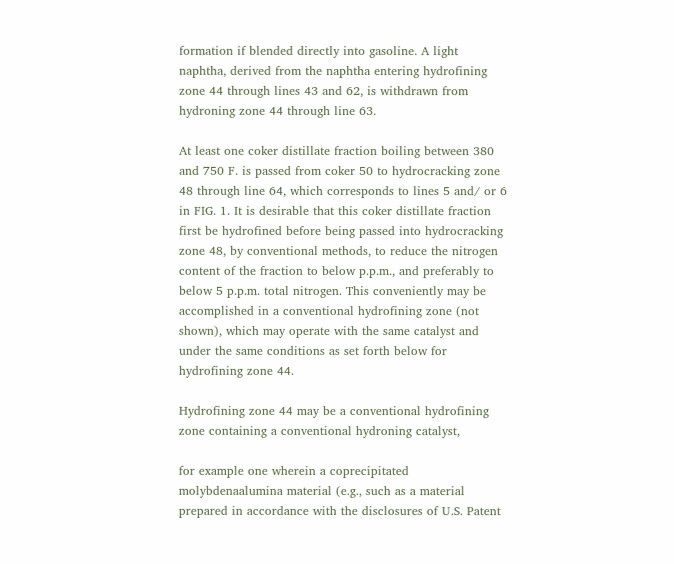formation if blended directly into gasoline. A light naphtha, derived from the naphtha entering hydrofining zone 44 through lines 43 and 62, is withdrawn from hydroning zone 44 through line 63.

At least one coker distillate fraction boiling between 380 and 750 F. is passed from coker 50 to hydrocracking zone 48 through line 64, which corresponds to lines 5 and/ or 6 in FIG. 1. It is desirable that this coker distillate fraction first be hydrofined before being passed into hydrocracking zone 48, by conventional methods, to reduce the nitrogen content of the fraction to below p.p.m., and preferably to below 5 p.p.m. total nitrogen. This conveniently may be accomplished in a conventional hydrofining zone (not shown), which may operate with the same catalyst and under the same conditions as set forth below for hydrofining zone 44.

Hydrofining zone 44 may be a conventional hydrofining zone containing a conventional hydroning catalyst,

for example one wherein a coprecipitated molybdenaalumina material (e.g., such as a material prepared in accordance with the disclosures of U.S. Patent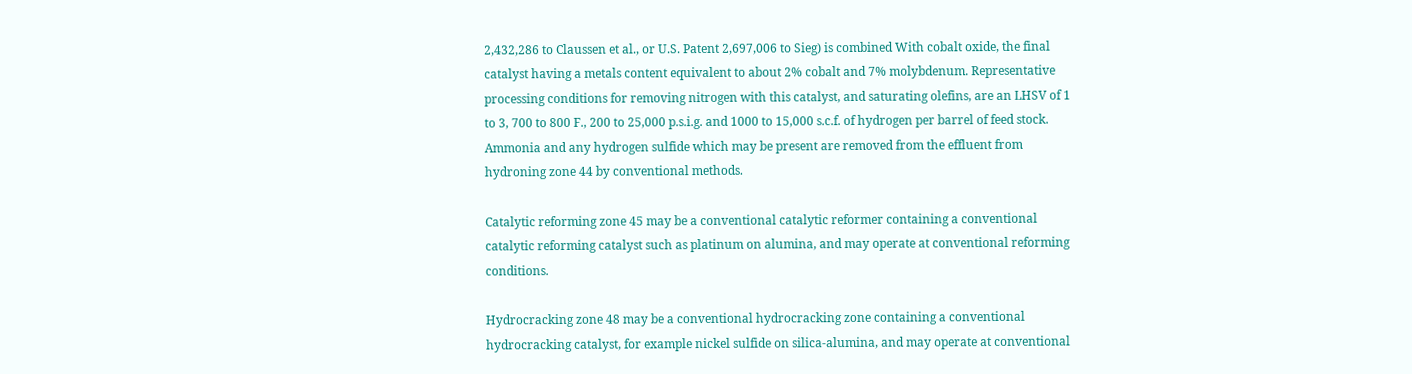2,432,286 to Claussen et al., or U.S. Patent 2,697,006 to Sieg) is combined With cobalt oxide, the final catalyst having a metals content equivalent to about 2% cobalt and 7% molybdenum. Representative processing conditions for removing nitrogen with this catalyst, and saturating olefins, are an LHSV of 1 to 3, 700 to 800 F., 200 to 25,000 p.s.i.g. and 1000 to 15,000 s.c.f. of hydrogen per barrel of feed stock. Ammonia and any hydrogen sulfide which may be present are removed from the effluent from hydroning zone 44 by conventional methods.

Catalytic reforming zone 45 may be a conventional catalytic reformer containing a conventional catalytic reforming catalyst such as platinum on alumina, and may operate at conventional reforming conditions.

Hydrocracking zone 48 may be a conventional hydrocracking zone containing a conventional hydrocracking catalyst, for example nickel sulfide on silica-alumina, and may operate at conventional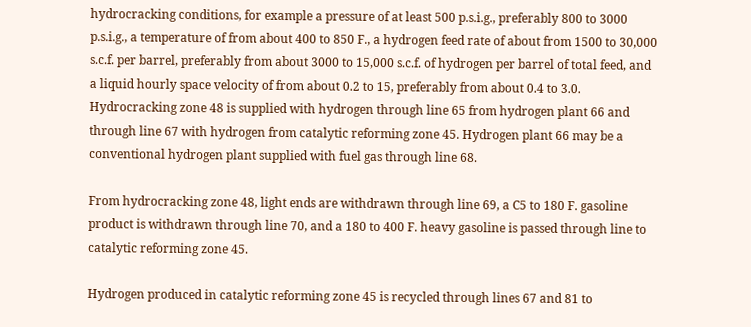hydrocracking conditions, for example a pressure of at least 500 p.s.i.g., preferably 800 to 3000 p.s.i.g., a temperature of from about 400 to 850 F., a hydrogen feed rate of about from 1500 to 30,000 s.c.f. per barrel, preferably from about 3000 to 15,000 s.c.f. of hydrogen per barrel of total feed, and a liquid hourly space velocity of from about 0.2 to 15, preferably from about 0.4 to 3.0. Hydrocracking zone 48 is supplied with hydrogen through line 65 from hydrogen plant 66 and through line 67 with hydrogen from catalytic reforming zone 45. Hydrogen plant 66 may be a conventional hydrogen plant supplied with fuel gas through line 68.

From hydrocracking zone 48, light ends are withdrawn through line 69, a C5 to 180 F. gasoline product is withdrawn through line 70, and a 180 to 400 F. heavy gasoline is passed through line to catalytic reforming zone 45.

Hydrogen produced in catalytic reforming zone 45 is recycled through lines 67 and 81 to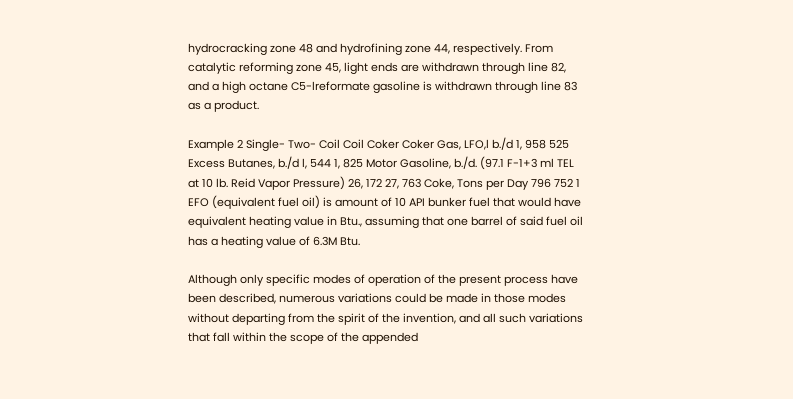hydrocracking zone 48 and hydrofining zone 44, respectively. From catalytic reforming zone 45, light ends are withdrawn through line 82, and a high octane C5-lreformate gasoline is withdrawn through line 83 as a product.

Example 2 Single- Two- Coil Coil Coker Coker Gas, LFO,l b./d 1, 958 525 Excess Butanes, b./d l, 544 1, 825 Motor Gasoline, b./d. (97.1 F-1+3 ml TEL at 10 lb. Reid Vapor Pressure) 26, 172 27, 763 Coke, Tons per Day 796 752 1 EFO (equivalent fuel oil) is amount of 10 API bunker fuel that would have equivalent heating value in Btu., assuming that one barrel of said fuel oil has a heating value of 6.3M Btu.

Although only specific modes of operation of the present process have been described, numerous variations could be made in those modes without departing from the spirit of the invention, and all such variations that fall within the scope of the appended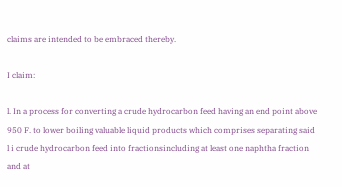claims are intended to be embraced thereby.

I claim:

l. In a process for converting a crude hydrocarbon feed having an end point above 950 F. to lower boiling valuable liquid products which comprises separating said l i crude hydrocarbon feed into fractionsincluding at least one naphtha fraction and at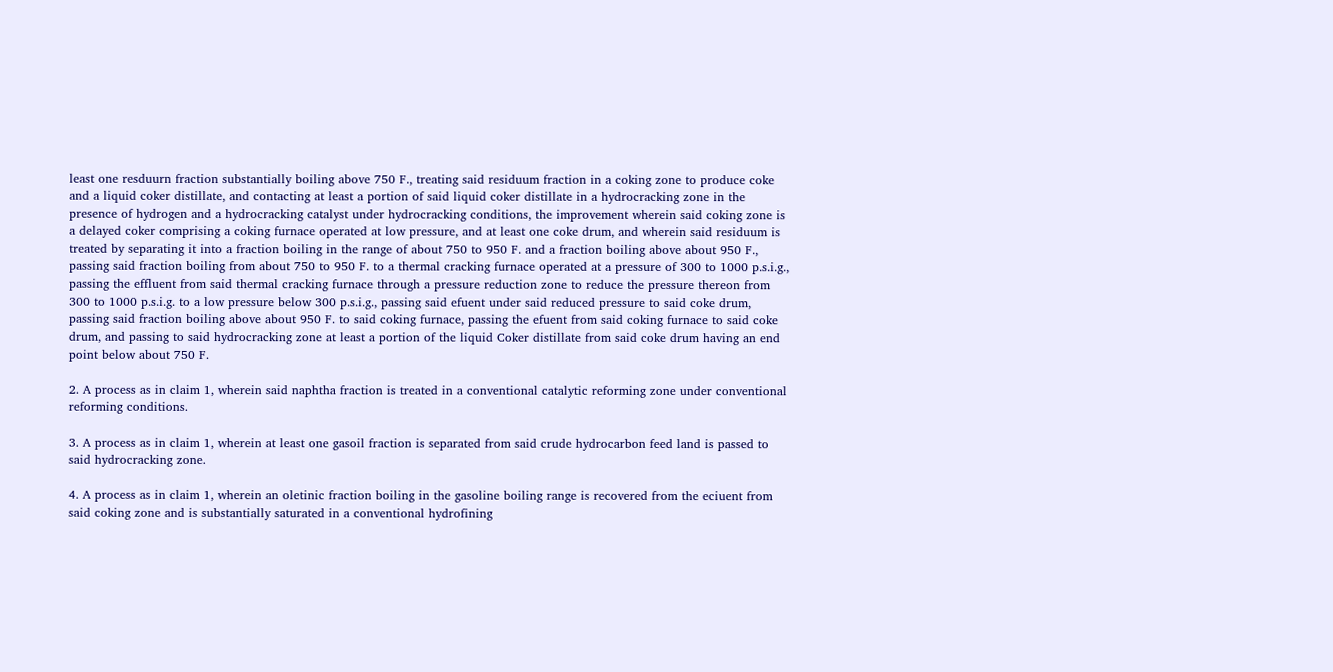least one resduurn fraction substantially boiling above 750 F., treating said residuum fraction in a coking zone to produce coke and a liquid coker distillate, and contacting at least a portion of said liquid coker distillate in a hydrocracking zone in the presence of hydrogen and a hydrocracking catalyst under hydrocracking conditions, the improvement wherein said coking zone is a delayed coker comprising a coking furnace operated at low pressure, and at least one coke drum, and wherein said residuum is treated by separating it into a fraction boiling in the range of about 750 to 950 F. and a fraction boiling above about 950 F., passing said fraction boiling from about 750 to 950 F. to a thermal cracking furnace operated at a pressure of 300 to 1000 p.s.i.g., passing the effluent from said thermal cracking furnace through a pressure reduction zone to reduce the pressure thereon from 300 to 1000 p.s.i.g. to a low pressure below 300 p.s.i.g., passing said efuent under said reduced pressure to said coke drum, passing said fraction boiling above about 950 F. to said coking furnace, passing the efuent from said coking furnace to said coke drum, and passing to said hydrocracking zone at least a portion of the liquid Coker distillate from said coke drum having an end point below about 750 F.

2. A process as in claim 1, wherein said naphtha fraction is treated in a conventional catalytic reforming zone under conventional reforming conditions.

3. A process as in claim 1, wherein at least one gasoil fraction is separated from said crude hydrocarbon feed land is passed to said hydrocracking zone.

4. A process as in claim 1, wherein an oletinic fraction boiling in the gasoline boiling range is recovered from the eciuent from said coking zone and is substantially saturated in a conventional hydrofining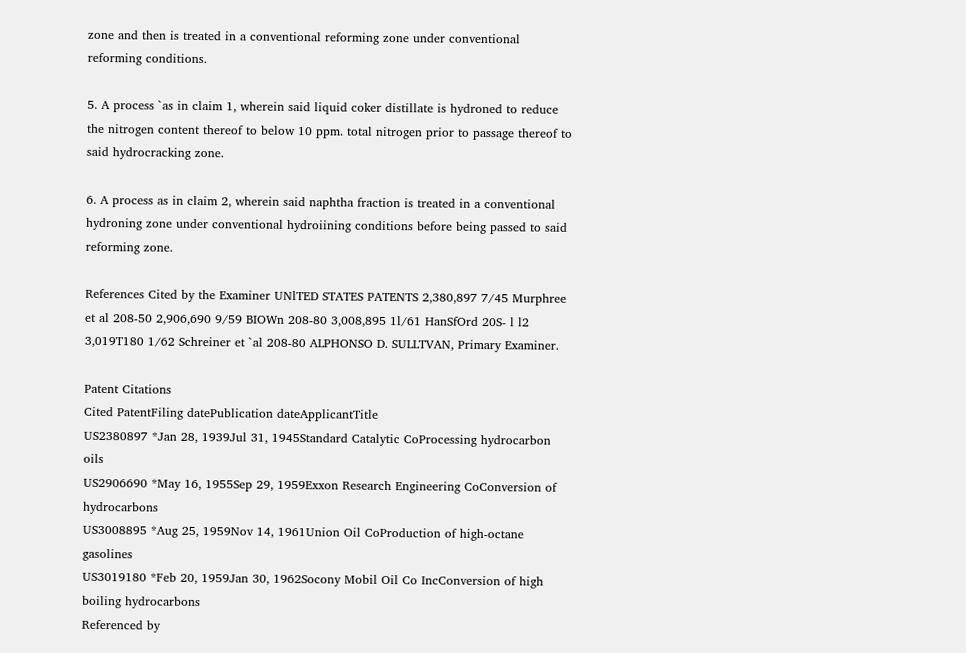zone and then is treated in a conventional reforming zone under conventional reforming conditions.

5. A process `as in claim 1, wherein said liquid coker distillate is hydroned to reduce the nitrogen content thereof to below 10 ppm. total nitrogen prior to passage thereof to said hydrocracking zone.

6. A process as in claim 2, wherein said naphtha fraction is treated in a conventional hydroning zone under conventional hydroiining conditions before being passed to said reforming zone.

References Cited by the Examiner UNlTED STATES PATENTS 2,380,897 7/45 Murphree et al 208-50 2,906,690 9/59 BIOWn 208-80 3,008,895 1l/61 HanSfOrd 20S- l l2 3,019T180 1/62 Schreiner et `al 208-80 ALPHONSO D. SULLTVAN, Primary Examiner.

Patent Citations
Cited PatentFiling datePublication dateApplicantTitle
US2380897 *Jan 28, 1939Jul 31, 1945Standard Catalytic CoProcessing hydrocarbon oils
US2906690 *May 16, 1955Sep 29, 1959Exxon Research Engineering CoConversion of hydrocarbons
US3008895 *Aug 25, 1959Nov 14, 1961Union Oil CoProduction of high-octane gasolines
US3019180 *Feb 20, 1959Jan 30, 1962Socony Mobil Oil Co IncConversion of high boiling hydrocarbons
Referenced by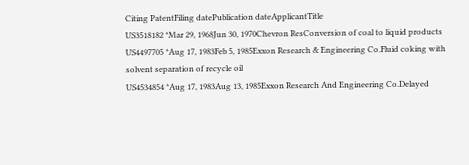Citing PatentFiling datePublication dateApplicantTitle
US3518182 *Mar 29, 1968Jun 30, 1970Chevron ResConversion of coal to liquid products
US4497705 *Aug 17, 1983Feb 5, 1985Exxon Research & Engineering Co.Fluid coking with solvent separation of recycle oil
US4534854 *Aug 17, 1983Aug 13, 1985Exxon Research And Engineering Co.Delayed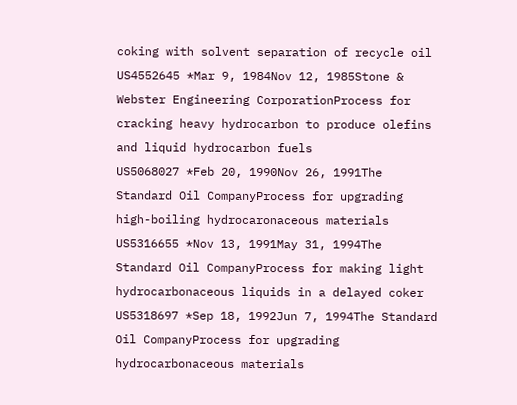coking with solvent separation of recycle oil
US4552645 *Mar 9, 1984Nov 12, 1985Stone & Webster Engineering CorporationProcess for cracking heavy hydrocarbon to produce olefins and liquid hydrocarbon fuels
US5068027 *Feb 20, 1990Nov 26, 1991The Standard Oil CompanyProcess for upgrading high-boiling hydrocaronaceous materials
US5316655 *Nov 13, 1991May 31, 1994The Standard Oil CompanyProcess for making light hydrocarbonaceous liquids in a delayed coker
US5318697 *Sep 18, 1992Jun 7, 1994The Standard Oil CompanyProcess for upgrading hydrocarbonaceous materials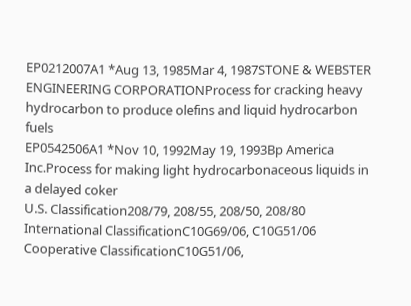EP0212007A1 *Aug 13, 1985Mar 4, 1987STONE & WEBSTER ENGINEERING CORPORATIONProcess for cracking heavy hydrocarbon to produce olefins and liquid hydrocarbon fuels
EP0542506A1 *Nov 10, 1992May 19, 1993Bp America Inc.Process for making light hydrocarbonaceous liquids in a delayed coker
U.S. Classification208/79, 208/55, 208/50, 208/80
International ClassificationC10G69/06, C10G51/06
Cooperative ClassificationC10G51/06,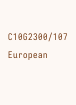C10G2300/107
European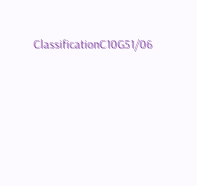ClassificationC10G51/06